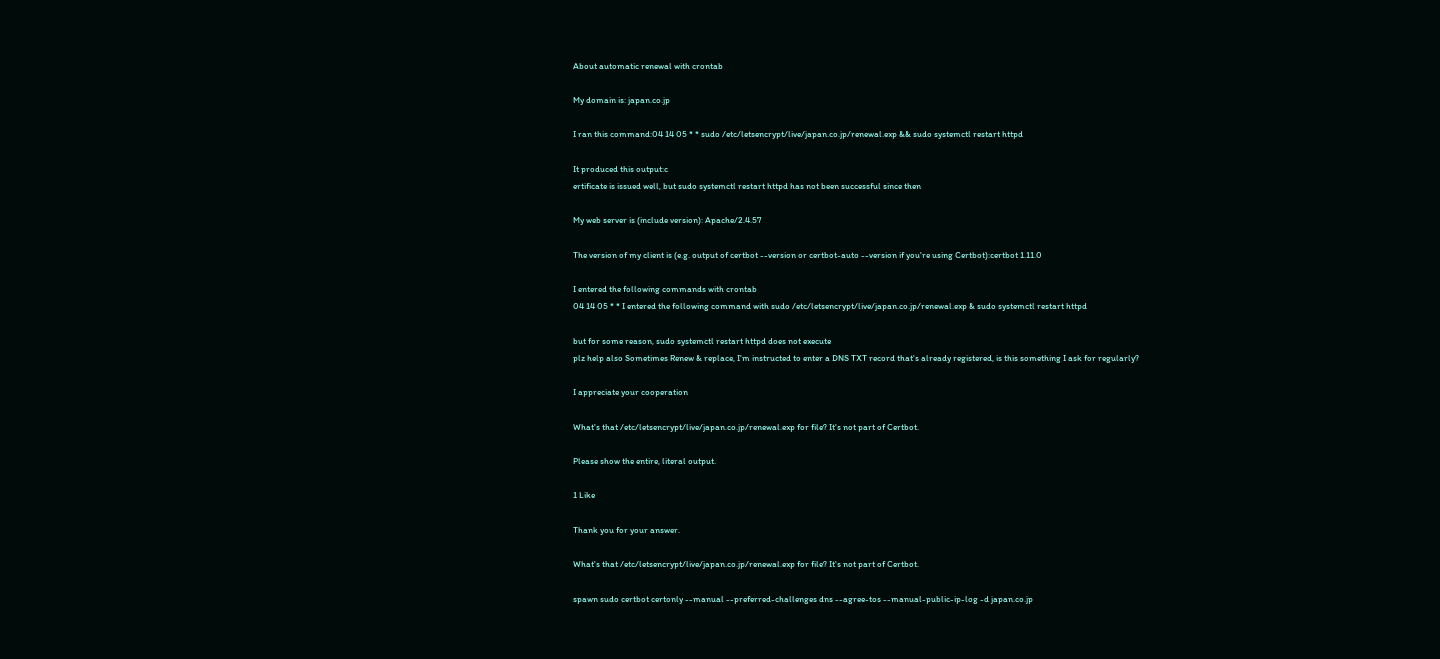About automatic renewal with crontab

My domain is: japan.co.jp

I ran this command:04 14 05 * * sudo /etc/letsencrypt/live/japan.co.jp/renewal.exp && sudo systemctl restart httpd

It produced this output:c
ertificate is issued well, but sudo systemctl restart httpd has not been successful since then

My web server is (include version): Apache/2.4.57

The version of my client is (e.g. output of certbot --version or certbot-auto --version if you're using Certbot):certbot 1.11.0

I entered the following commands with crontab
04 14 05 * * I entered the following command with sudo /etc/letsencrypt/live/japan.co.jp/renewal.exp & sudo systemctl restart httpd

but for some reason, sudo systemctl restart httpd does not execute
plz help also Sometimes Renew & replace, I'm instructed to enter a DNS TXT record that's already registered, is this something I ask for regularly?

I appreciate your cooperation

What's that /etc/letsencrypt/live/japan.co.jp/renewal.exp for file? It's not part of Certbot.

Please show the entire, literal output.

1 Like

Thank you for your answer.

What's that /etc/letsencrypt/live/japan.co.jp/renewal.exp for file? It's not part of Certbot.

spawn sudo certbot certonly --manual --preferred-challenges dns --agree-tos --manual-public-ip-log -d japan.co.jp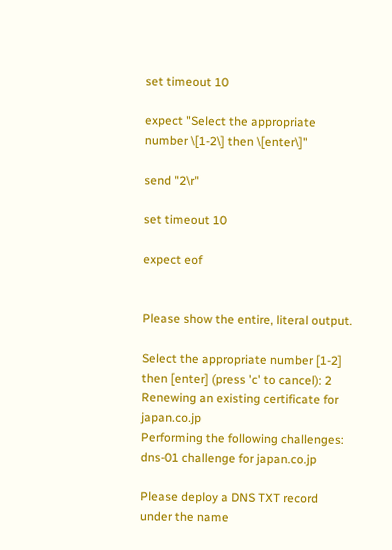set timeout 10

expect "Select the appropriate number \[1-2\] then \[enter\]"

send "2\r"

set timeout 10

expect eof


Please show the entire, literal output.

Select the appropriate number [1-2] then [enter] (press 'c' to cancel): 2
Renewing an existing certificate for japan.co.jp
Performing the following challenges:
dns-01 challenge for japan.co.jp

Please deploy a DNS TXT record under the name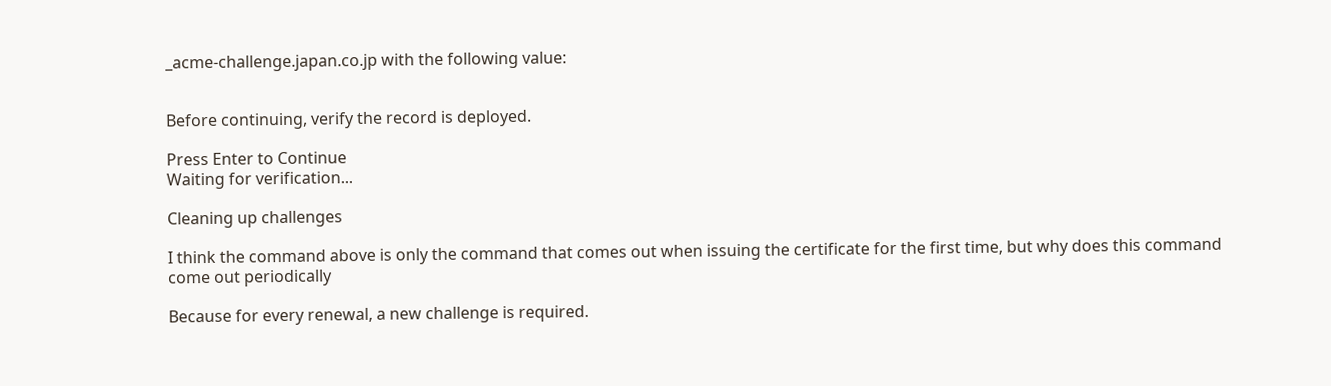_acme-challenge.japan.co.jp with the following value:


Before continuing, verify the record is deployed.

Press Enter to Continue
Waiting for verification...

Cleaning up challenges

I think the command above is only the command that comes out when issuing the certificate for the first time, but why does this command come out periodically

Because for every renewal, a new challenge is required.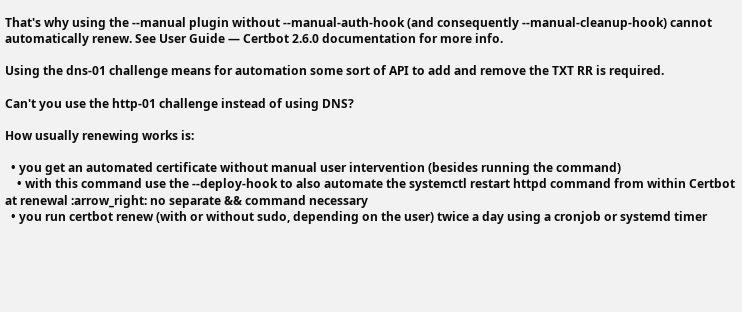That's why using the --manual plugin without --manual-auth-hook (and consequently --manual-cleanup-hook) cannot automatically renew. See User Guide — Certbot 2.6.0 documentation for more info.

Using the dns-01 challenge means for automation some sort of API to add and remove the TXT RR is required.

Can't you use the http-01 challenge instead of using DNS?

How usually renewing works is:

  • you get an automated certificate without manual user intervention (besides running the command)
    • with this command use the --deploy-hook to also automate the systemctl restart httpd command from within Certbot at renewal :arrow_right: no separate && command necessary
  • you run certbot renew (with or without sudo, depending on the user) twice a day using a cronjob or systemd timer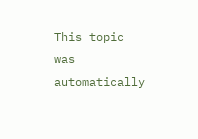This topic was automatically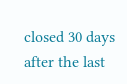closed 30 days after the last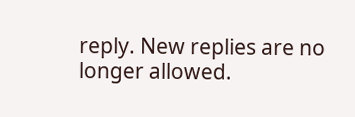reply. New replies are no longer allowed.